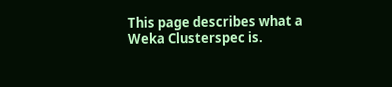This page describes what a Weka Clusterspec is.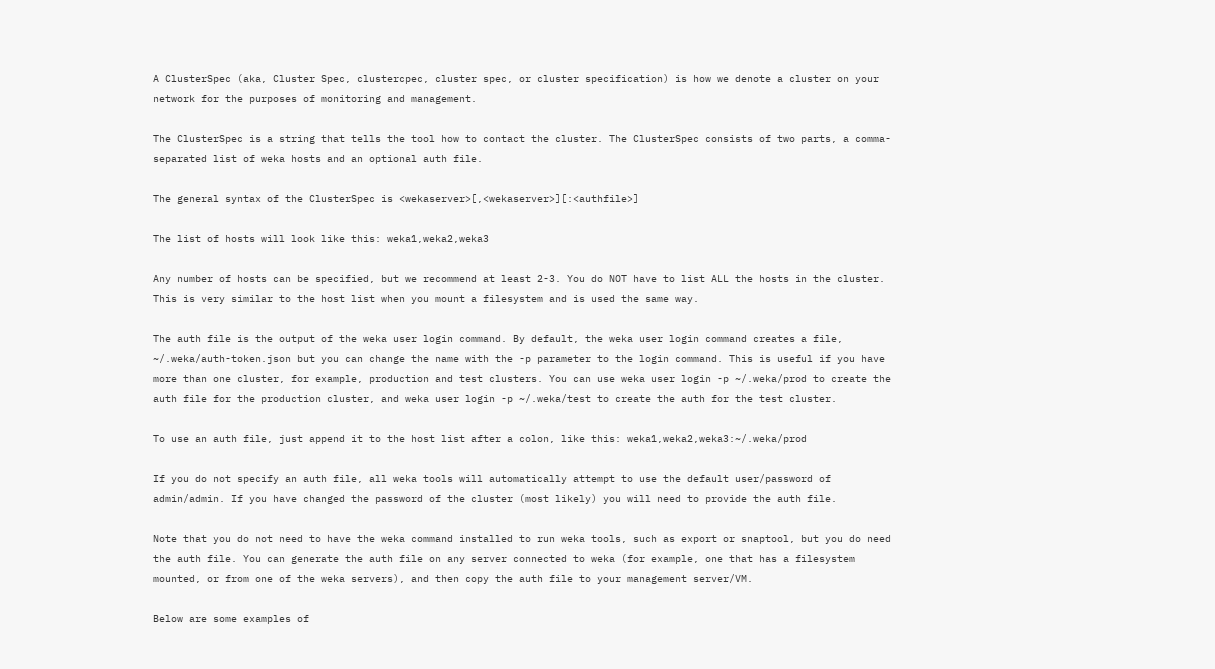A ClusterSpec (aka, Cluster Spec, clustercpec, cluster spec, or cluster specification) is how we denote a cluster on your network for the purposes of monitoring and management.

The ClusterSpec is a string that tells the tool how to contact the cluster. The ClusterSpec consists of two parts, a comma-separated list of weka hosts and an optional auth file.

The general syntax of the ClusterSpec is <wekaserver>[,<wekaserver>][:<authfile>]

The list of hosts will look like this: weka1,weka2,weka3

Any number of hosts can be specified, but we recommend at least 2-3. You do NOT have to list ALL the hosts in the cluster. This is very similar to the host list when you mount a filesystem and is used the same way.

The auth file is the output of the weka user login command. By default, the weka user login command creates a file, ~/.weka/auth-token.json but you can change the name with the -p parameter to the login command. This is useful if you have more than one cluster, for example, production and test clusters. You can use weka user login -p ~/.weka/prod to create the auth file for the production cluster, and weka user login -p ~/.weka/test to create the auth for the test cluster.

To use an auth file, just append it to the host list after a colon, like this: weka1,weka2,weka3:~/.weka/prod

If you do not specify an auth file, all weka tools will automatically attempt to use the default user/password of admin/admin. If you have changed the password of the cluster (most likely) you will need to provide the auth file.

Note that you do not need to have the weka command installed to run weka tools, such as export or snaptool, but you do need the auth file. You can generate the auth file on any server connected to weka (for example, one that has a filesystem mounted, or from one of the weka servers), and then copy the auth file to your management server/VM.

Below are some examples of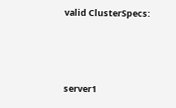valid ClusterSpecs:



server1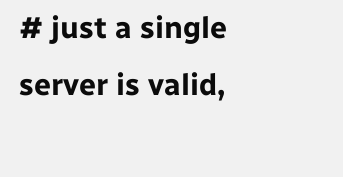# just a single server is valid,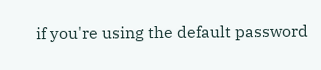if you're using the default password